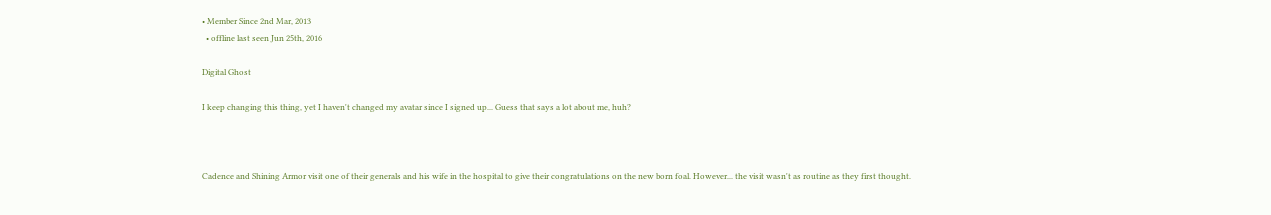• Member Since 2nd Mar, 2013
  • offline last seen Jun 25th, 2016

Digital Ghost

I keep changing this thing, yet I haven't changed my avatar since I signed up... Guess that says a lot about me, huh?



Cadence and Shining Armor visit one of their generals and his wife in the hospital to give their congratulations on the new born foal. However... the visit wasn't as routine as they first thought.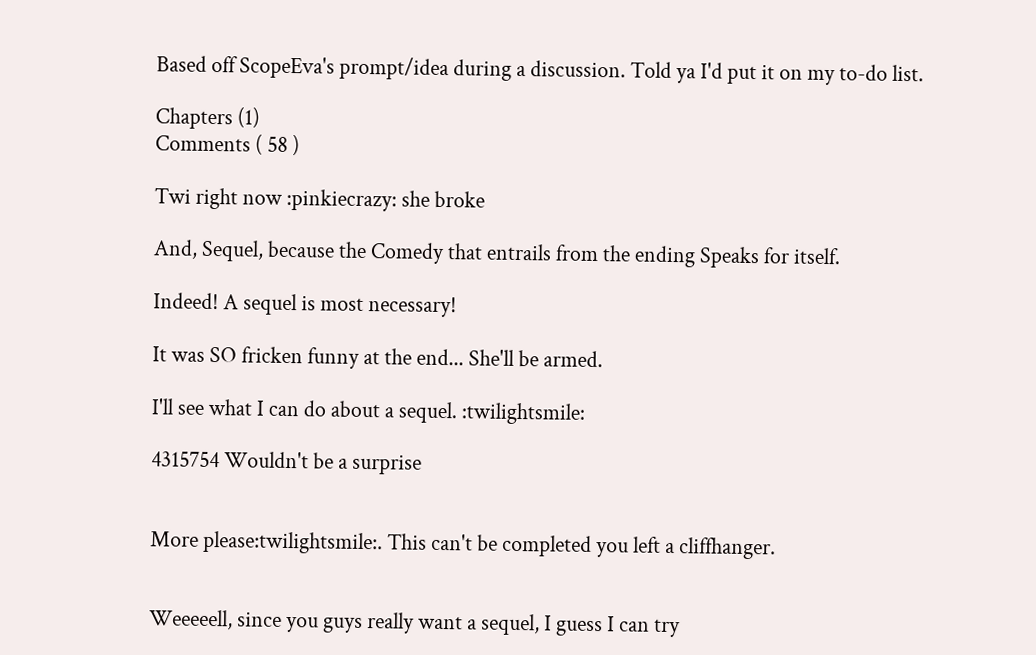Based off ScopeEva's prompt/idea during a discussion. Told ya I'd put it on my to-do list.

Chapters (1)
Comments ( 58 )

Twi right now :pinkiecrazy: she broke

And, Sequel, because the Comedy that entrails from the ending Speaks for itself.

Indeed! A sequel is most necessary!

It was SO fricken funny at the end... She'll be armed.

I'll see what I can do about a sequel. :twilightsmile:

4315754 Wouldn't be a surprise


More please:twilightsmile:. This can't be completed you left a cliffhanger.


Weeeeell, since you guys really want a sequel, I guess I can try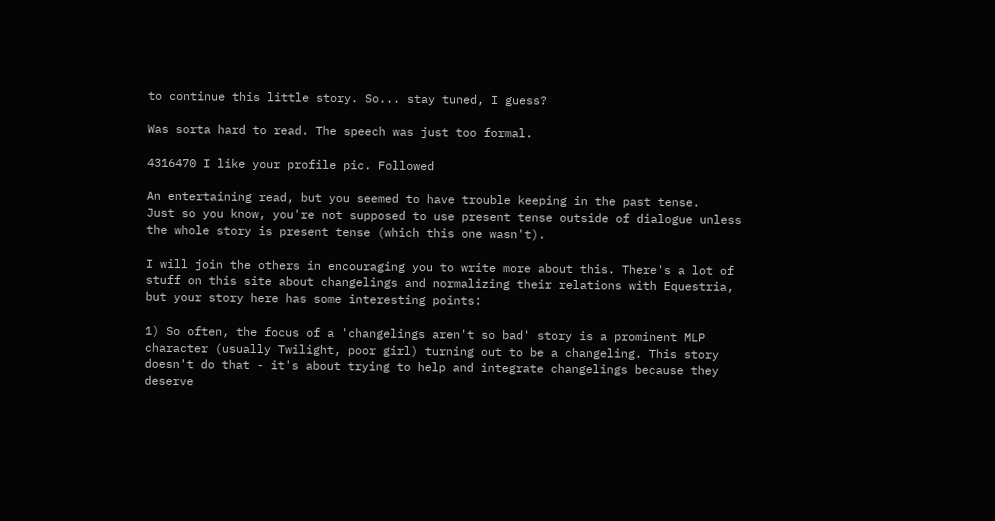to continue this little story. So... stay tuned, I guess?

Was sorta hard to read. The speech was just too formal.

4316470 I like your profile pic. Followed

An entertaining read, but you seemed to have trouble keeping in the past tense.
Just so you know, you're not supposed to use present tense outside of dialogue unless the whole story is present tense (which this one wasn't).

I will join the others in encouraging you to write more about this. There's a lot of stuff on this site about changelings and normalizing their relations with Equestria, but your story here has some interesting points:

1) So often, the focus of a 'changelings aren't so bad' story is a prominent MLP character (usually Twilight, poor girl) turning out to be a changeling. This story doesn't do that - it's about trying to help and integrate changelings because they deserve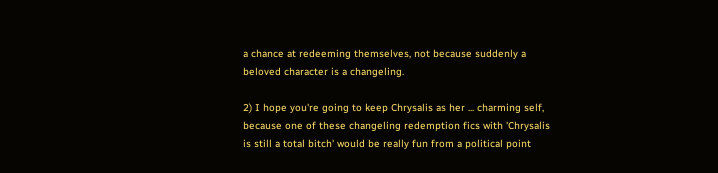a chance at redeeming themselves, not because suddenly a beloved character is a changeling.

2) I hope you're going to keep Chrysalis as her ... charming self, because one of these changeling redemption fics with 'Chrysalis is still a total bitch' would be really fun from a political point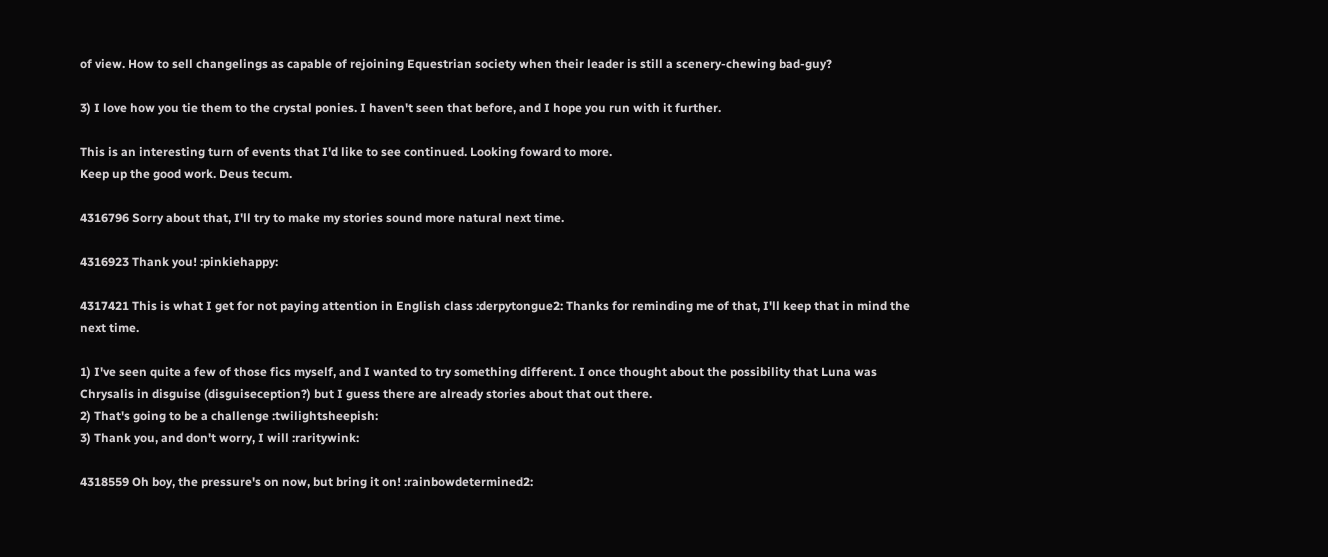of view. How to sell changelings as capable of rejoining Equestrian society when their leader is still a scenery-chewing bad-guy?

3) I love how you tie them to the crystal ponies. I haven't seen that before, and I hope you run with it further.

This is an interesting turn of events that I'd like to see continued. Looking foward to more.
Keep up the good work. Deus tecum.

4316796 Sorry about that, I'll try to make my stories sound more natural next time.

4316923 Thank you! :pinkiehappy:

4317421 This is what I get for not paying attention in English class :derpytongue2: Thanks for reminding me of that, I'll keep that in mind the next time.

1) I've seen quite a few of those fics myself, and I wanted to try something different. I once thought about the possibility that Luna was Chrysalis in disguise (disguiseception?) but I guess there are already stories about that out there.
2) That's going to be a challenge :twilightsheepish:
3) Thank you, and don't worry, I will :raritywink:

4318559 Oh boy, the pressure's on now, but bring it on! :rainbowdetermined2: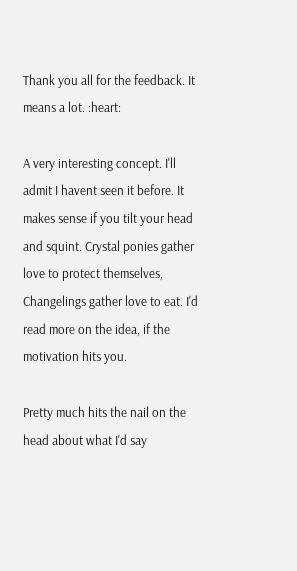Thank you all for the feedback. It means a lot. :heart:

A very interesting concept. I'll admit I havent seen it before. It makes sense if you tilt your head and squint. Crystal ponies gather love to protect themselves, Changelings gather love to eat. I'd read more on the idea, if the motivation hits you.

Pretty much hits the nail on the head about what I'd say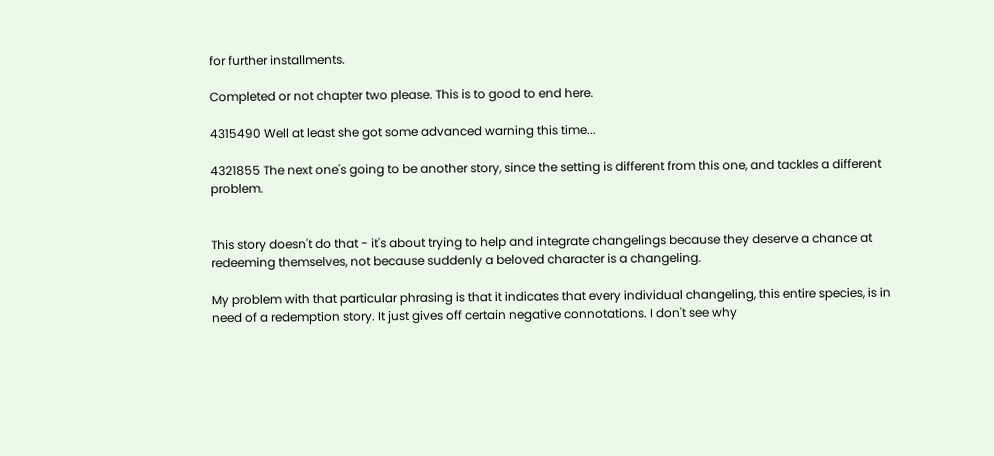for further installments.

Completed or not chapter two please. This is to good to end here.

4315490 Well at least she got some advanced warning this time...

4321855 The next one's going to be another story, since the setting is different from this one, and tackles a different problem.


This story doesn't do that - it's about trying to help and integrate changelings because they deserve a chance at redeeming themselves, not because suddenly a beloved character is a changeling.

My problem with that particular phrasing is that it indicates that every individual changeling, this entire species, is in need of a redemption story. It just gives off certain negative connotations. I don't see why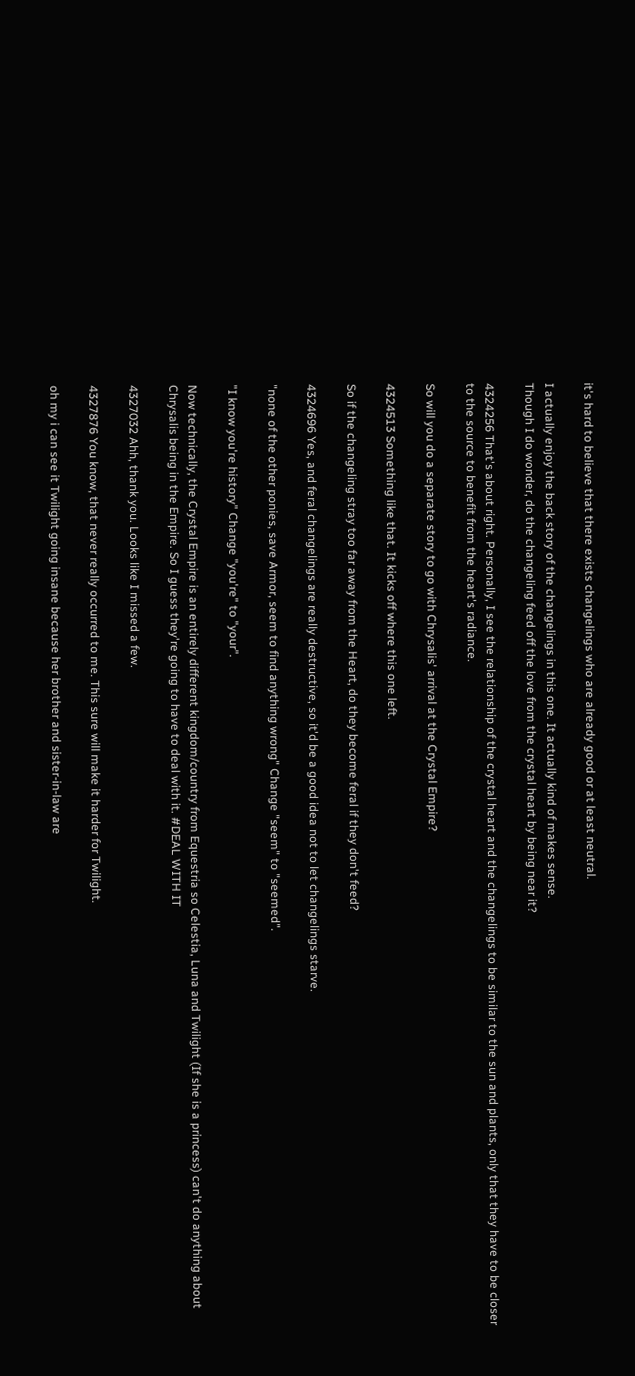it's hard to believe that there exists changelings who are already good or at least neutral.

I actually enjoy the back story of the changelings in this one. It actually kind of makes sense.
Though I do wonder, do the changeling feed off the love from the crystal heart by being near it?

4324256 That's about right. Personally, I see the relationship of the crystal heart and the changelings to be similar to the sun and plants, only that they have to be closer to the source to benefit from the heart's radiance.

So will you do a separate story to go with Chrysalis' arrival at the Crystal Empire?

4324513 Something like that. It kicks off where this one left.

So if the changeling stray too far away from the Heart, do they become feral if they don't feed?

4324696 Yes, and feral changelings are really destructive, so it'd be a good idea not to let changelings starve.

"none of the other ponies, save Armor, seem to find anything wrong" Change "seem" to "seemed".

"I know you're history" Change "you're" to "your".

Now technically, the Crystal Empire is an entirely different kingdom/country from Equestria so Celestia, Luna and Twilight (If she is a princess) can't do anything about Chrysalis being in the Empire. So I guess they're going to have to deal with it. #DEAL WITH IT

4327032 Ahh, thank you. Looks like I missed a few.

4327876 You know, that never really occurred to me. This sure will make it harder for Twilight.

oh my i can see it Twilight going insane because her brother and sister-in-law are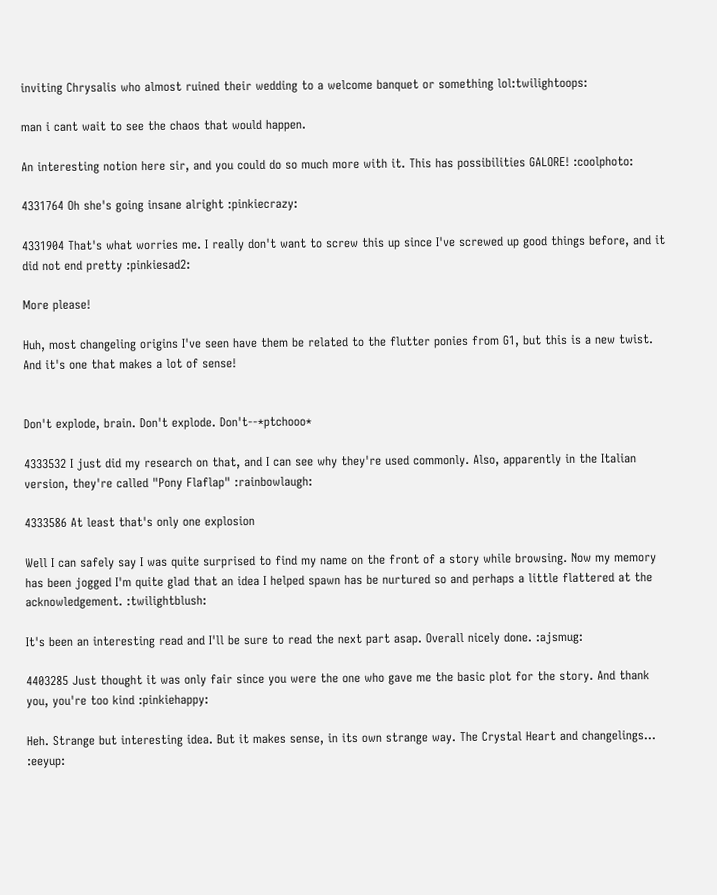inviting Chrysalis who almost ruined their wedding to a welcome banquet or something lol:twilightoops:

man i cant wait to see the chaos that would happen.

An interesting notion here sir, and you could do so much more with it. This has possibilities GALORE! :coolphoto:

4331764 Oh she's going insane alright :pinkiecrazy:

4331904 That's what worries me. I really don't want to screw this up since I've screwed up good things before, and it did not end pretty :pinkiesad2:

More please!

Huh, most changeling origins I've seen have them be related to the flutter ponies from G1, but this is a new twist. And it's one that makes a lot of sense!


Don't explode, brain. Don't explode. Don't--*ptchooo*

4333532 I just did my research on that, and I can see why they're used commonly. Also, apparently in the Italian version, they're called "Pony Flaflap" :rainbowlaugh:

4333586 At least that's only one explosion

Well I can safely say I was quite surprised to find my name on the front of a story while browsing. Now my memory has been jogged I'm quite glad that an idea I helped spawn has be nurtured so and perhaps a little flattered at the acknowledgement. :twilightblush:

It's been an interesting read and I'll be sure to read the next part asap. Overall nicely done. :ajsmug:

4403285 Just thought it was only fair since you were the one who gave me the basic plot for the story. And thank you, you're too kind :pinkiehappy:

Heh. Strange but interesting idea. But it makes sense, in its own strange way. The Crystal Heart and changelings... :eeyup: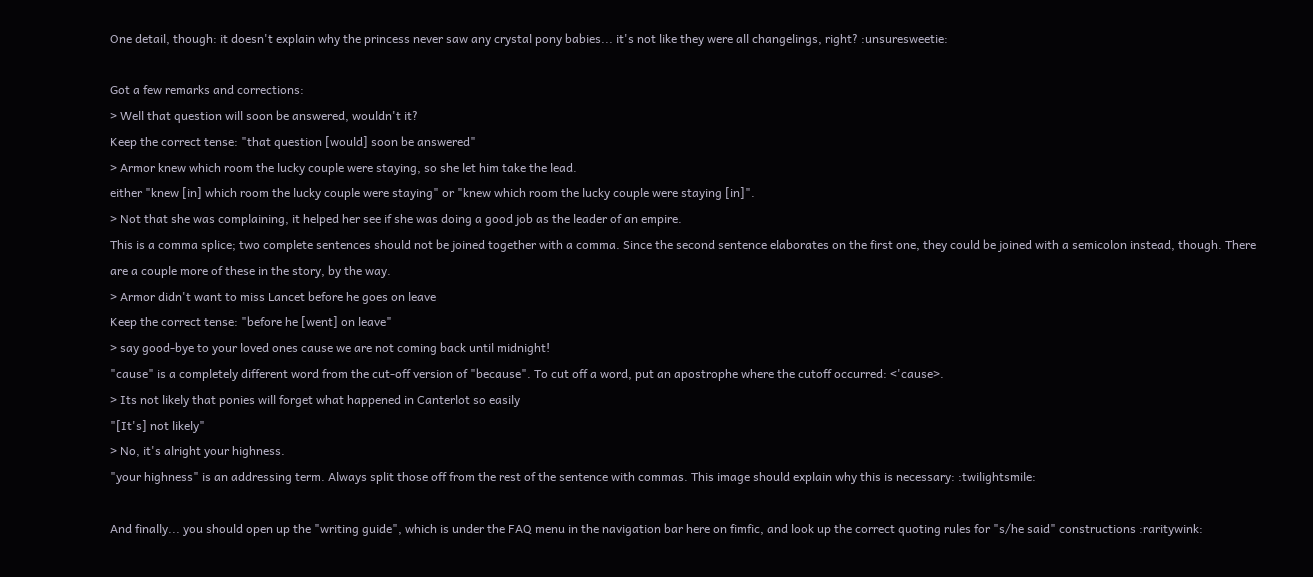One detail, though: it doesn't explain why the princess never saw any crystal pony babies... it's not like they were all changelings, right? :unsuresweetie:

Got a few remarks and corrections:
> Well that question will soon be answered, wouldn't it?
Keep the correct tense: "that question [would] soon be answered"
> Armor knew which room the lucky couple were staying, so she let him take the lead.
either "knew [in] which room the lucky couple were staying" or "knew which room the lucky couple were staying [in]".
> Not that she was complaining, it helped her see if she was doing a good job as the leader of an empire.
This is a comma splice; two complete sentences should not be joined together with a comma. Since the second sentence elaborates on the first one, they could be joined with a semicolon instead, though. There are a couple more of these in the story, by the way.
> Armor didn't want to miss Lancet before he goes on leave
Keep the correct tense: "before he [went] on leave"
> say good-bye to your loved ones cause we are not coming back until midnight!
"cause" is a completely different word from the cut-off version of "because". To cut off a word, put an apostrophe where the cutoff occurred: <'cause>.
> Its not likely that ponies will forget what happened in Canterlot so easily
"[It's] not likely"
> No, it's alright your highness.
"your highness" is an addressing term. Always split those off from the rest of the sentence with commas. This image should explain why this is necessary: :twilightsmile:

And finally... you should open up the "writing guide", which is under the FAQ menu in the navigation bar here on fimfic, and look up the correct quoting rules for "s/he said" constructions :raritywink: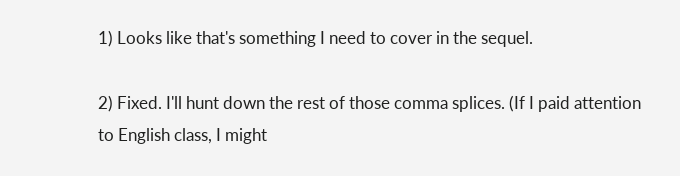1) Looks like that's something I need to cover in the sequel.

2) Fixed. I'll hunt down the rest of those comma splices. (If I paid attention to English class, I might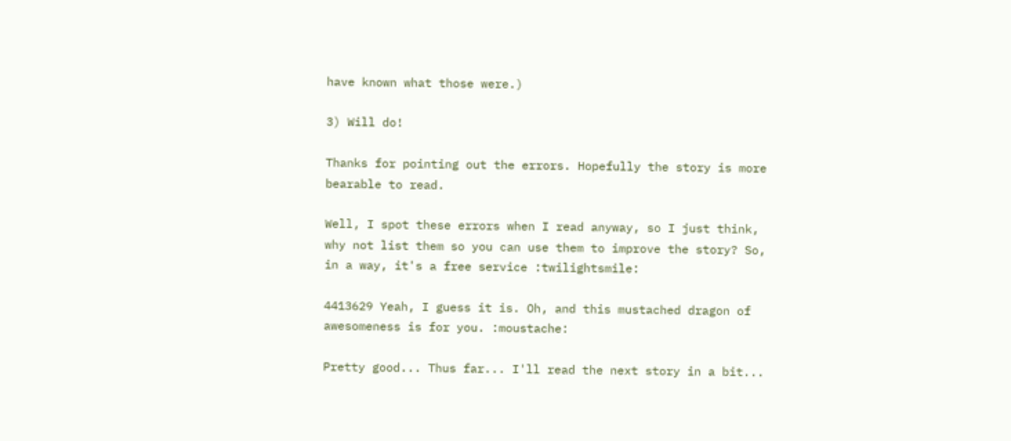have known what those were.)

3) Will do!

Thanks for pointing out the errors. Hopefully the story is more bearable to read.

Well, I spot these errors when I read anyway, so I just think, why not list them so you can use them to improve the story? So, in a way, it's a free service :twilightsmile:

4413629 Yeah, I guess it is. Oh, and this mustached dragon of awesomeness is for you. :moustache:

Pretty good... Thus far... I'll read the next story in a bit...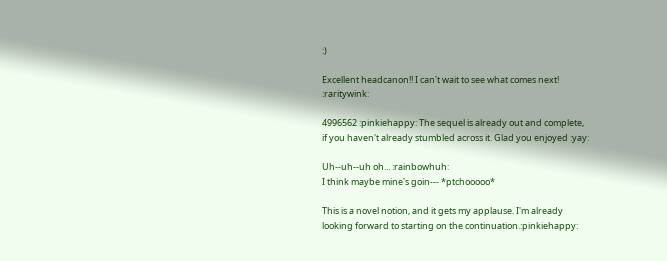:)

Excellent headcanon!! I can't wait to see what comes next! :raritywink:

4996562 :pinkiehappy: The sequel is already out and complete, if you haven't already stumbled across it. Glad you enjoyed :yay:

Uh--uh--uh oh... :rainbowhuh:
I think maybe mine's goin--- *ptchooooo*

This is a novel notion, and it gets my applause. I'm already looking forward to starting on the continuation.:pinkiehappy: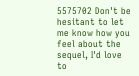5575702 Don't be hesitant to let me know how you feel about the sequel, I'd love to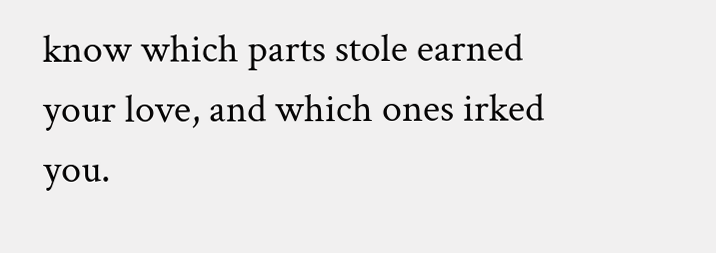know which parts stole earned your love, and which ones irked you.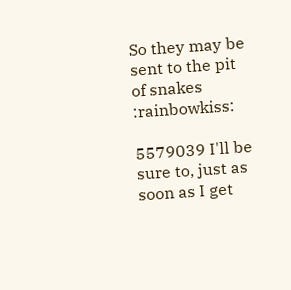So they may be sent to the pit of snakes :rainbowkiss:

5579039 I'll be sure to, just as soon as I get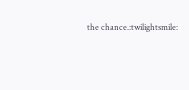the chance.:twilightsmile: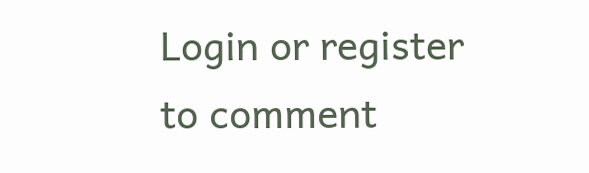Login or register to comment